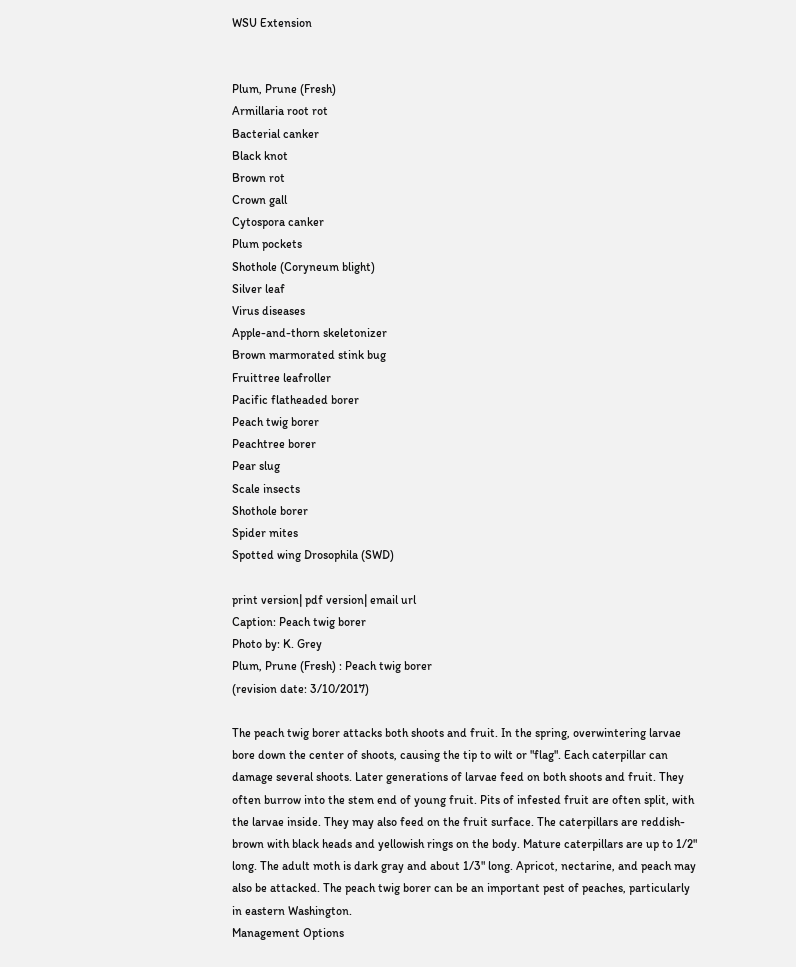WSU Extension


Plum, Prune (Fresh)
Armillaria root rot
Bacterial canker
Black knot
Brown rot
Crown gall
Cytospora canker
Plum pockets
Shothole (Coryneum blight)
Silver leaf
Virus diseases
Apple-and-thorn skeletonizer
Brown marmorated stink bug
Fruittree leafroller
Pacific flatheaded borer
Peach twig borer
Peachtree borer
Pear slug
Scale insects
Shothole borer
Spider mites
Spotted wing Drosophila (SWD)

print version| pdf version| email url
Caption: Peach twig borer
Photo by: K. Grey
Plum, Prune (Fresh) : Peach twig borer
(revision date: 3/10/2017)

The peach twig borer attacks both shoots and fruit. In the spring, overwintering larvae bore down the center of shoots, causing the tip to wilt or "flag". Each caterpillar can damage several shoots. Later generations of larvae feed on both shoots and fruit. They often burrow into the stem end of young fruit. Pits of infested fruit are often split, with the larvae inside. They may also feed on the fruit surface. The caterpillars are reddish-brown with black heads and yellowish rings on the body. Mature caterpillars are up to 1/2" long. The adult moth is dark gray and about 1/3" long. Apricot, nectarine, and peach may also be attacked. The peach twig borer can be an important pest of peaches, particularly in eastern Washington.
Management Options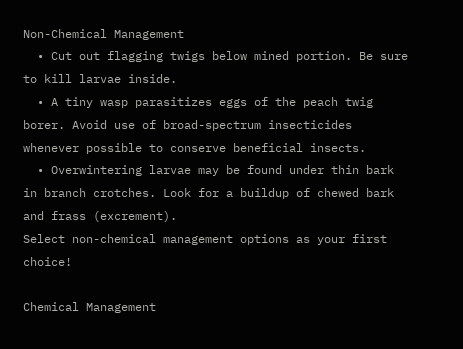Non-Chemical Management
  • Cut out flagging twigs below mined portion. Be sure to kill larvae inside.
  • A tiny wasp parasitizes eggs of the peach twig borer. Avoid use of broad-spectrum insecticides whenever possible to conserve beneficial insects.
  • Overwintering larvae may be found under thin bark in branch crotches. Look for a buildup of chewed bark and frass (excrement).
Select non-chemical management options as your first choice!

Chemical Management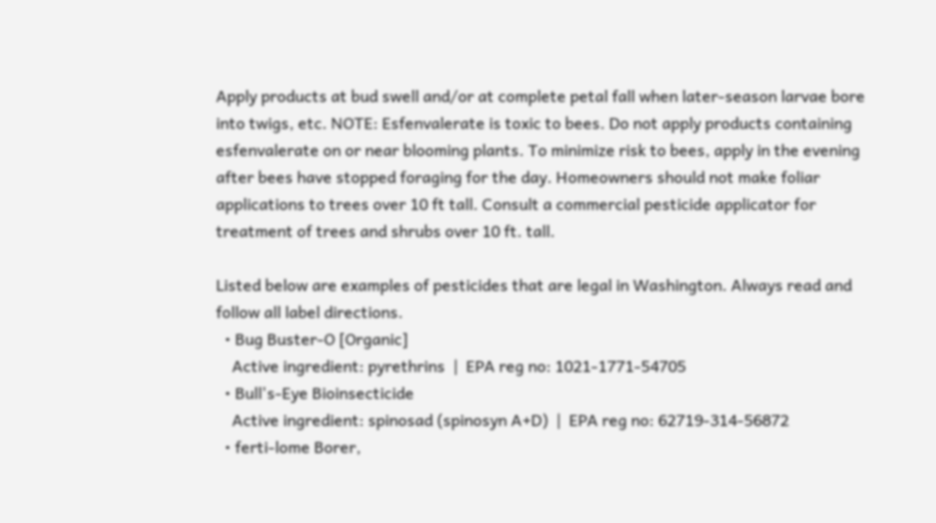Apply products at bud swell and/or at complete petal fall when later-season larvae bore into twigs, etc. NOTE: Esfenvalerate is toxic to bees. Do not apply products containing esfenvalerate on or near blooming plants. To minimize risk to bees, apply in the evening after bees have stopped foraging for the day. Homeowners should not make foliar applications to trees over 10 ft tall. Consult a commercial pesticide applicator for treatment of trees and shrubs over 10 ft. tall.

Listed below are examples of pesticides that are legal in Washington. Always read and follow all label directions.
  • Bug Buster-O [Organic]
    Active ingredient: pyrethrins  |  EPA reg no: 1021-1771-54705
  • Bull's-Eye Bioinsecticide
    Active ingredient: spinosad (spinosyn A+D)  |  EPA reg no: 62719-314-56872
  • ferti-lome Borer,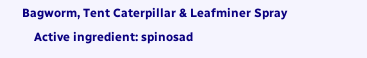Bagworm, Tent Caterpillar & Leafminer Spray
    Active ingredient: spinosad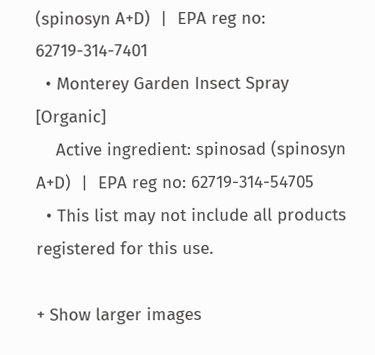(spinosyn A+D)  |  EPA reg no: 62719-314-7401
  • Monterey Garden Insect Spray [Organic]
    Active ingredient: spinosad (spinosyn A+D)  |  EPA reg no: 62719-314-54705
  • This list may not include all products registered for this use.

+ Show larger images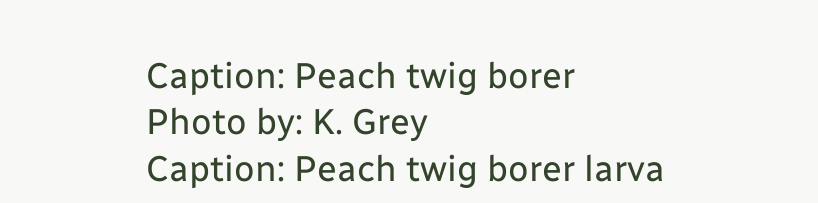Caption: Peach twig borer
Photo by: K. Grey
Caption: Peach twig borer larva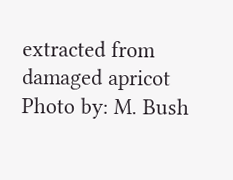extracted from damaged apricot
Photo by: M. Bush